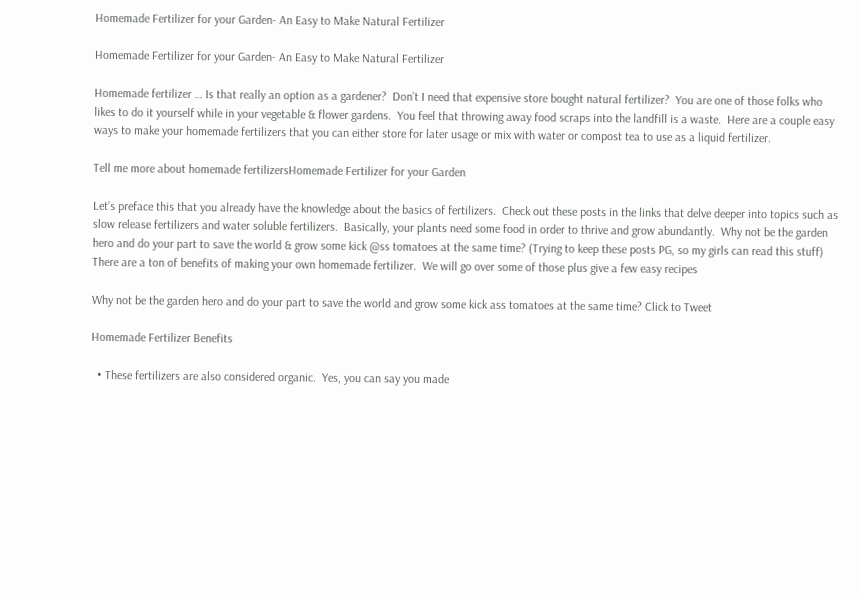Homemade Fertilizer for your Garden- An Easy to Make Natural Fertilizer

Homemade Fertilizer for your Garden- An Easy to Make Natural Fertilizer

Homemade fertilizer … Is that really an option as a gardener?  Don’t I need that expensive store bought natural fertilizer?  You are one of those folks who likes to do it yourself while in your vegetable & flower gardens.  You feel that throwing away food scraps into the landfill is a waste.  Here are a couple easy ways to make your homemade fertilizers that you can either store for later usage or mix with water or compost tea to use as a liquid fertilizer.

Tell me more about homemade fertilizersHomemade Fertilizer for your Garden

Let’s preface this that you already have the knowledge about the basics of fertilizers.  Check out these posts in the links that delve deeper into topics such as slow release fertilizers and water soluble fertilizers.  Basically, your plants need some food in order to thrive and grow abundantly.  Why not be the garden hero and do your part to save the world & grow some kick @ss tomatoes at the same time? (Trying to keep these posts PG, so my girls can read this stuff)  There are a ton of benefits of making your own homemade fertilizer.  We will go over some of those plus give a few easy recipes

Why not be the garden hero and do your part to save the world and grow some kick ass tomatoes at the same time? Click to Tweet

Homemade Fertilizer Benefits

  • These fertilizers are also considered organic.  Yes, you can say you made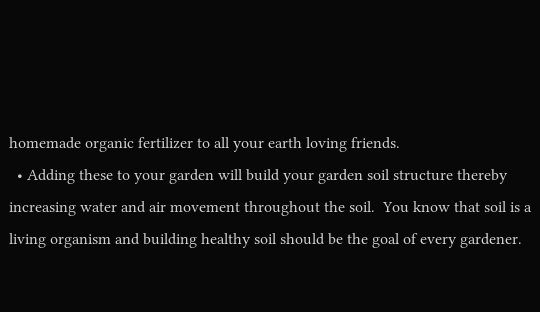homemade organic fertilizer to all your earth loving friends.
  • Adding these to your garden will build your garden soil structure thereby increasing water and air movement throughout the soil.  You know that soil is a living organism and building healthy soil should be the goal of every gardener.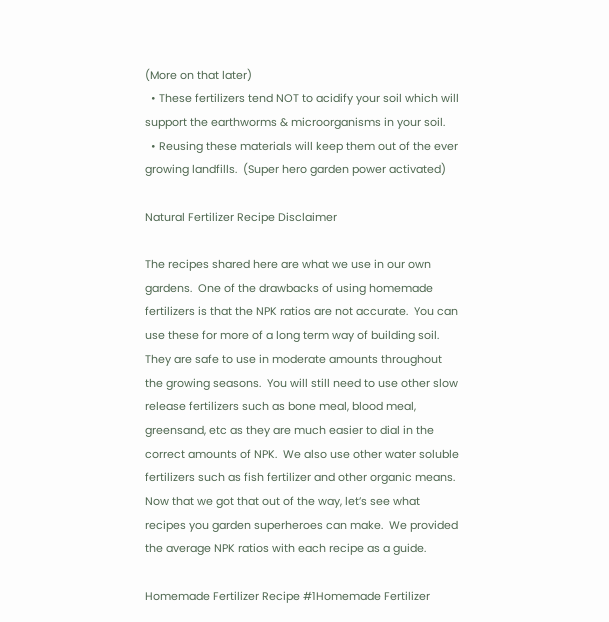(More on that later)
  • These fertilizers tend NOT to acidify your soil which will support the earthworms & microorganisms in your soil.
  • Reusing these materials will keep them out of the ever growing landfills.  (Super hero garden power activated)

Natural Fertilizer Recipe Disclaimer

The recipes shared here are what we use in our own gardens.  One of the drawbacks of using homemade fertilizers is that the NPK ratios are not accurate.  You can use these for more of a long term way of building soil. They are safe to use in moderate amounts throughout the growing seasons.  You will still need to use other slow release fertilizers such as bone meal, blood meal, greensand, etc as they are much easier to dial in the correct amounts of NPK.  We also use other water soluble fertilizers such as fish fertilizer and other organic means.  Now that we got that out of the way, let’s see what recipes you garden superheroes can make.  We provided the average NPK ratios with each recipe as a guide.

Homemade Fertilizer Recipe #1Homemade Fertilizer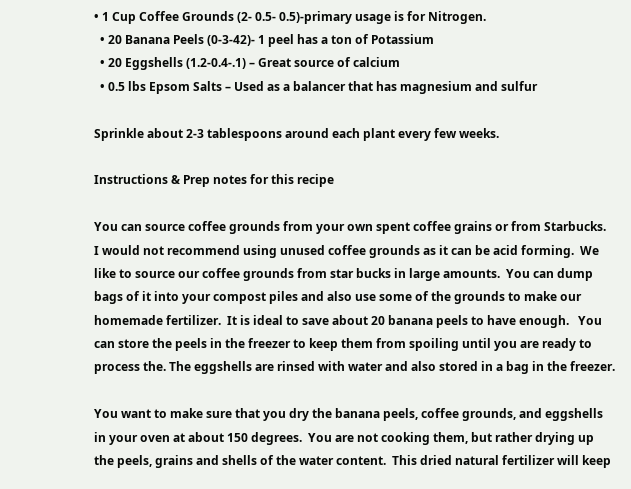• 1 Cup Coffee Grounds (2- 0.5- 0.5)-primary usage is for Nitrogen.
  • 20 Banana Peels (0-3-42)- 1 peel has a ton of Potassium
  • 20 Eggshells (1.2-0.4-.1) – Great source of calcium
  • 0.5 lbs Epsom Salts – Used as a balancer that has magnesium and sulfur

Sprinkle about 2-3 tablespoons around each plant every few weeks.

Instructions & Prep notes for this recipe

You can source coffee grounds from your own spent coffee grains or from Starbucks.  I would not recommend using unused coffee grounds as it can be acid forming.  We like to source our coffee grounds from star bucks in large amounts.  You can dump bags of it into your compost piles and also use some of the grounds to make our homemade fertilizer.  It is ideal to save about 20 banana peels to have enough.   You can store the peels in the freezer to keep them from spoiling until you are ready to process the. The eggshells are rinsed with water and also stored in a bag in the freezer.

You want to make sure that you dry the banana peels, coffee grounds, and eggshells in your oven at about 150 degrees.  You are not cooking them, but rather drying up the peels, grains and shells of the water content.  This dried natural fertilizer will keep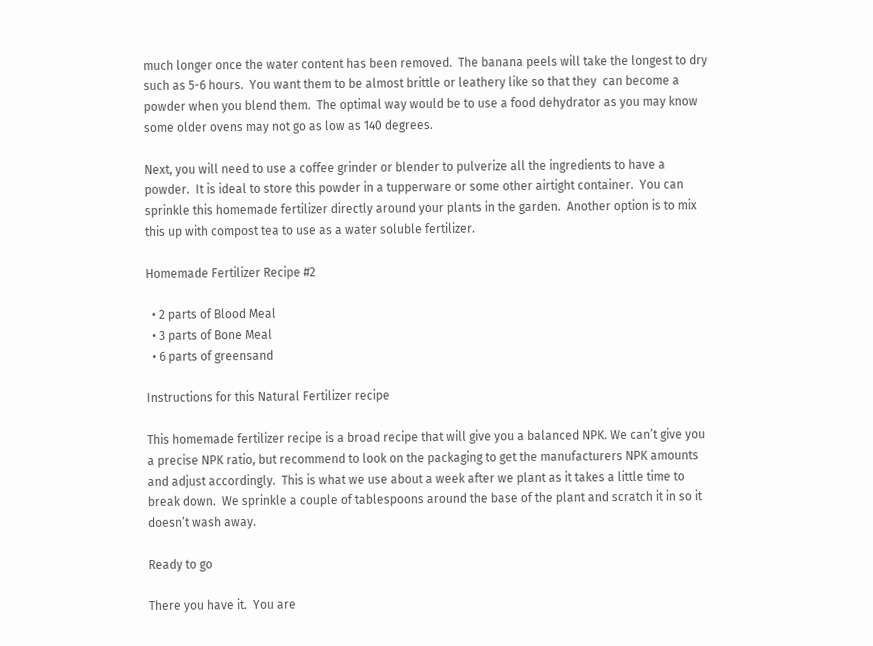much longer once the water content has been removed.  The banana peels will take the longest to dry such as 5-6 hours.  You want them to be almost brittle or leathery like so that they  can become a powder when you blend them.  The optimal way would be to use a food dehydrator as you may know some older ovens may not go as low as 140 degrees.

Next, you will need to use a coffee grinder or blender to pulverize all the ingredients to have a powder.  It is ideal to store this powder in a tupperware or some other airtight container.  You can sprinkle this homemade fertilizer directly around your plants in the garden.  Another option is to mix this up with compost tea to use as a water soluble fertilizer.

Homemade Fertilizer Recipe #2

  • 2 parts of Blood Meal
  • 3 parts of Bone Meal
  • 6 parts of greensand

Instructions for this Natural Fertilizer recipe

This homemade fertilizer recipe is a broad recipe that will give you a balanced NPK. We can’t give you a precise NPK ratio, but recommend to look on the packaging to get the manufacturers NPK amounts and adjust accordingly.  This is what we use about a week after we plant as it takes a little time to break down.  We sprinkle a couple of tablespoons around the base of the plant and scratch it in so it doesn’t wash away.

Ready to go

There you have it.  You are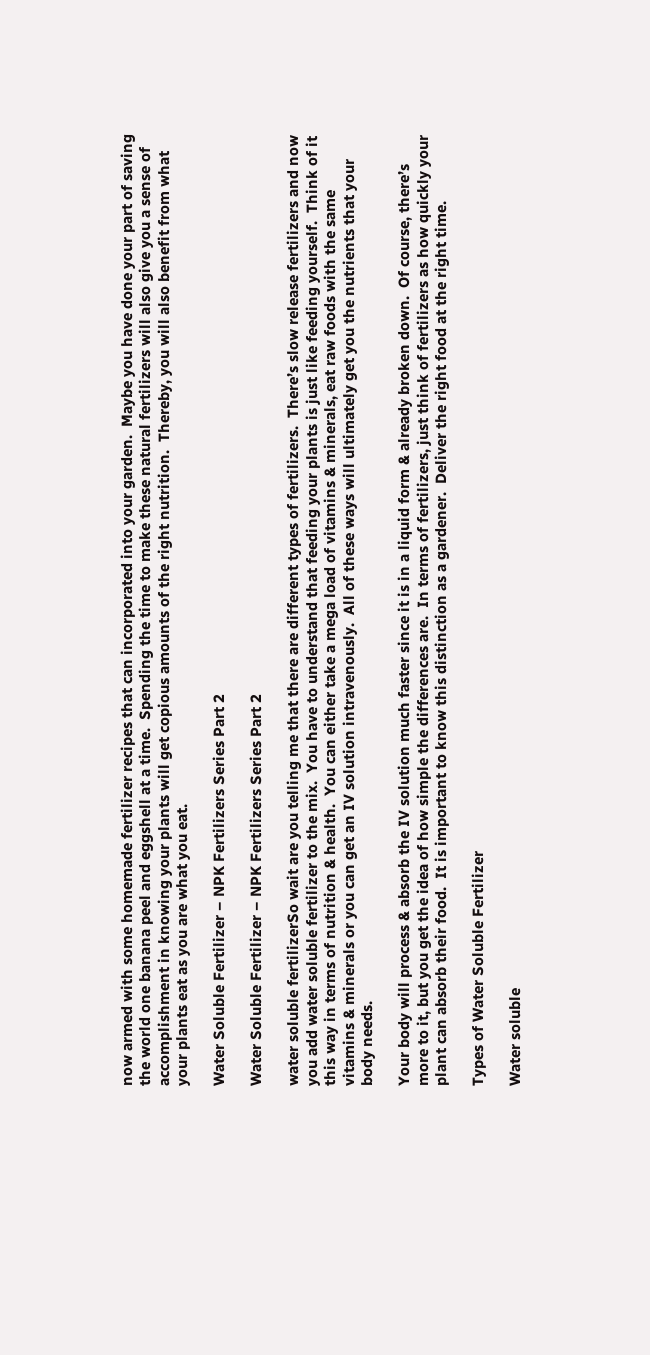now armed with some homemade fertilizer recipes that can incorporated into your garden.  Maybe you have done your part of saving the world one banana peel and eggshell at a time.  Spending the time to make these natural fertilizers will also give you a sense of accomplishment in knowing your plants will get copious amounts of the right nutrition.  Thereby, you will also benefit from what your plants eat as you are what you eat.

Water Soluble Fertilizer – NPK Fertilizers Series Part 2

Water Soluble Fertilizer – NPK Fertilizers Series Part 2

water soluble fertilizerSo wait are you telling me that there are different types of fertilizers.  There’s slow release fertilizers and now you add water soluble fertilizer to the mix.  You have to understand that feeding your plants is just like feeding yourself.  Think of it this way in terms of nutrition & health.  You can either take a mega load of vitamins & minerals, eat raw foods with the same vitamins & minerals or you can get an IV solution intravenously.  All of these ways will ultimately get you the nutrients that your body needs.

Your body will process & absorb the IV solution much faster since it is in a liquid form & already broken down.  Of course, there’s more to it, but you get the idea of how simple the differences are.  In terms of fertilizers, just think of fertilizers as how quickly your plant can absorb their food.  It is important to know this distinction as a gardener.  Deliver the right food at the right time.

Types of Water Soluble Fertilizer

Water soluble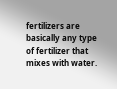fertilizers are basically any type of fertilizer that mixes with water.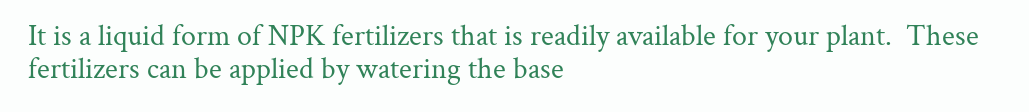It is a liquid form of NPK fertilizers that is readily available for your plant.  These fertilizers can be applied by watering the base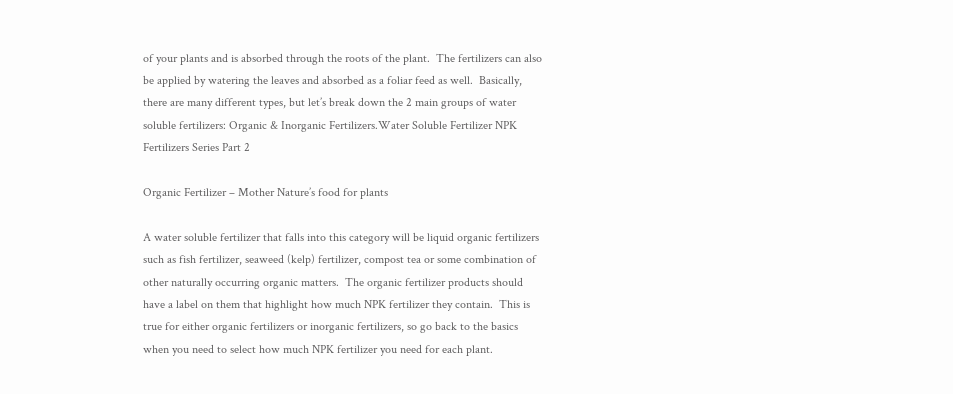of your plants and is absorbed through the roots of the plant.  The fertilizers can also be applied by watering the leaves and absorbed as a foliar feed as well.  Basically, there are many different types, but let’s break down the 2 main groups of water soluble fertilizers: Organic & Inorganic Fertilizers.Water Soluble Fertilizer NPK Fertilizers Series Part 2

Organic Fertilizer – Mother Nature’s food for plants

A water soluble fertilizer that falls into this category will be liquid organic fertilizers such as fish fertilizer, seaweed (kelp) fertilizer, compost tea or some combination of other naturally occurring organic matters.  The organic fertilizer products should have a label on them that highlight how much NPK fertilizer they contain.  This is true for either organic fertilizers or inorganic fertilizers, so go back to the basics when you need to select how much NPK fertilizer you need for each plant.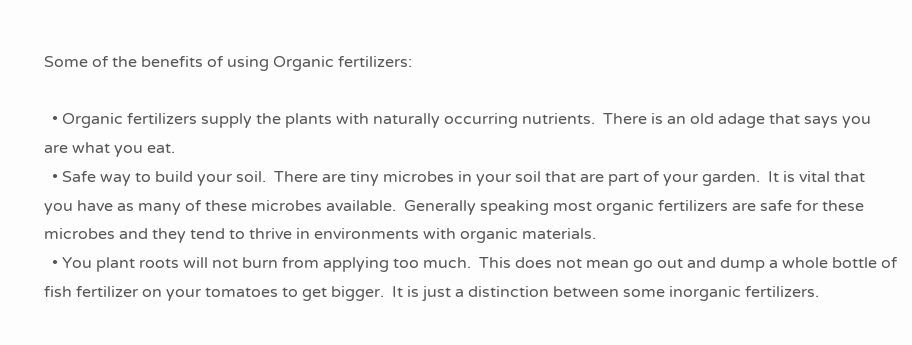Some of the benefits of using Organic fertilizers:

  • Organic fertilizers supply the plants with naturally occurring nutrients.  There is an old adage that says you are what you eat.
  • Safe way to build your soil.  There are tiny microbes in your soil that are part of your garden.  It is vital that you have as many of these microbes available.  Generally speaking most organic fertilizers are safe for these microbes and they tend to thrive in environments with organic materials.
  • You plant roots will not burn from applying too much.  This does not mean go out and dump a whole bottle of fish fertilizer on your tomatoes to get bigger.  It is just a distinction between some inorganic fertilizers.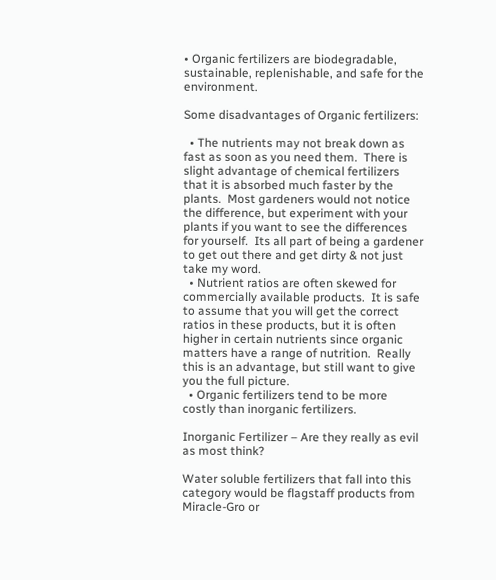• Organic fertilizers are biodegradable, sustainable, replenishable, and safe for the environment.

Some disadvantages of Organic fertilizers:

  • The nutrients may not break down as fast as soon as you need them.  There is slight advantage of chemical fertilizers that it is absorbed much faster by the plants.  Most gardeners would not notice the difference, but experiment with your plants if you want to see the differences for yourself.  Its all part of being a gardener to get out there and get dirty & not just take my word.
  • Nutrient ratios are often skewed for commercially available products.  It is safe to assume that you will get the correct ratios in these products, but it is often higher in certain nutrients since organic matters have a range of nutrition.  Really this is an advantage, but still want to give you the full picture.
  • Organic fertilizers tend to be more costly than inorganic fertilizers.

Inorganic Fertilizer – Are they really as evil as most think?

Water soluble fertilizers that fall into this category would be flagstaff products from Miracle-Gro or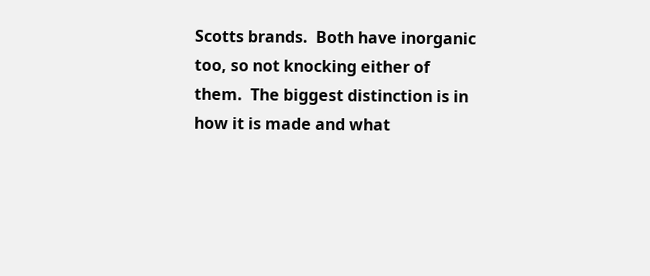Scotts brands.  Both have inorganic too, so not knocking either of them.  The biggest distinction is in how it is made and what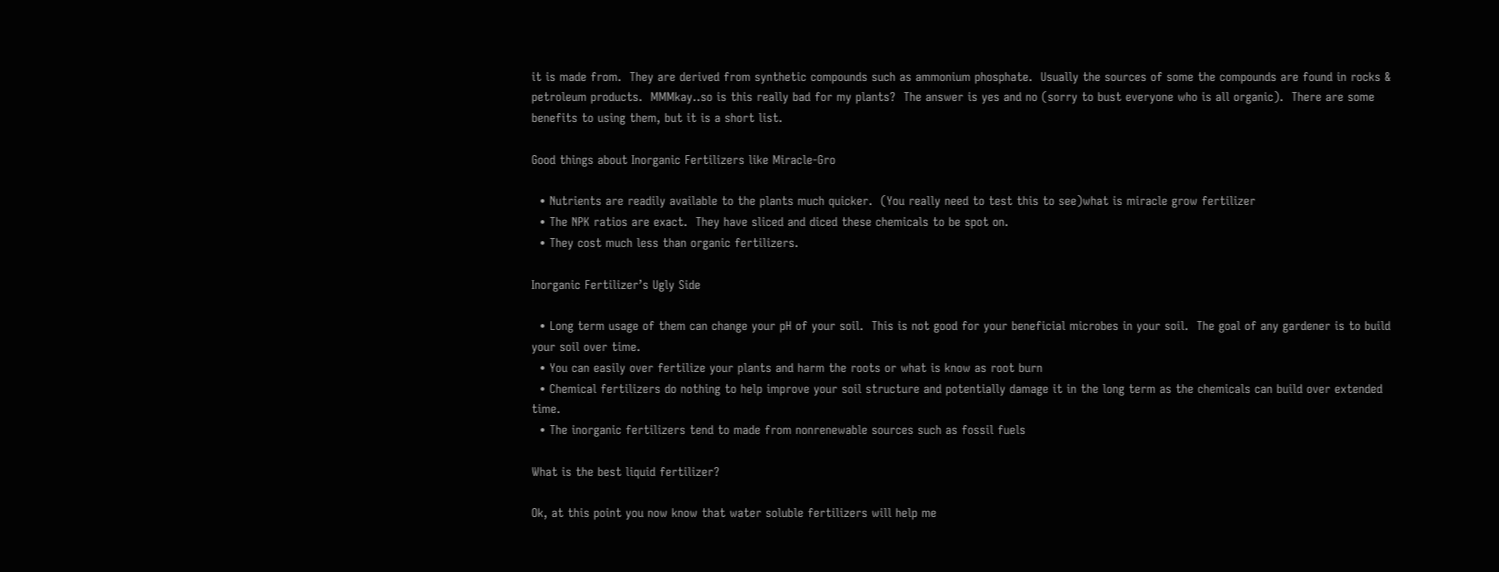it is made from.  They are derived from synthetic compounds such as ammonium phosphate.  Usually the sources of some the compounds are found in rocks & petroleum products.  MMMkay..so is this really bad for my plants?  The answer is yes and no (sorry to bust everyone who is all organic).  There are some benefits to using them, but it is a short list.

Good things about Inorganic Fertilizers like Miracle-Gro

  • Nutrients are readily available to the plants much quicker.  (You really need to test this to see)what is miracle grow fertilizer
  • The NPK ratios are exact.  They have sliced and diced these chemicals to be spot on.
  • They cost much less than organic fertilizers.

Inorganic Fertilizer’s Ugly Side

  • Long term usage of them can change your pH of your soil.  This is not good for your beneficial microbes in your soil.  The goal of any gardener is to build your soil over time.
  • You can easily over fertilize your plants and harm the roots or what is know as root burn
  • Chemical fertilizers do nothing to help improve your soil structure and potentially damage it in the long term as the chemicals can build over extended time.
  • The inorganic fertilizers tend to made from nonrenewable sources such as fossil fuels

What is the best liquid fertilizer?

Ok, at this point you now know that water soluble fertilizers will help me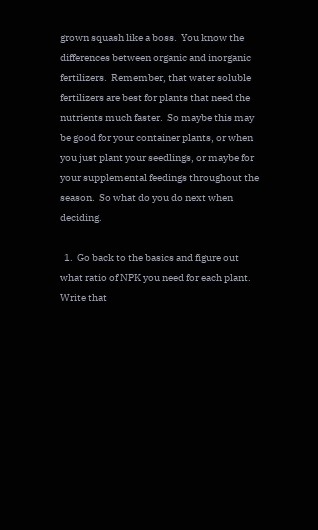grown squash like a boss.  You know the differences between organic and inorganic fertilizers.  Remember, that water soluble fertilizers are best for plants that need the nutrients much faster.  So maybe this may be good for your container plants, or when you just plant your seedlings, or maybe for your supplemental feedings throughout the season.  So what do you do next when deciding.

  1.  Go back to the basics and figure out what ratio of NPK you need for each plant.  Write that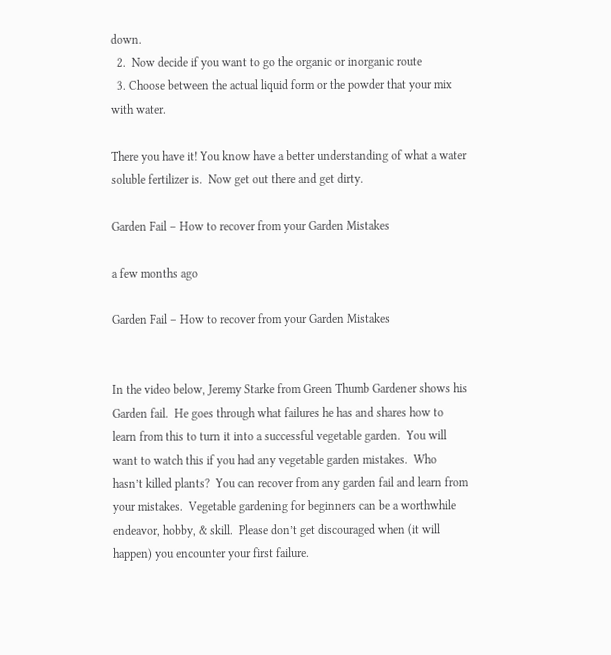down.
  2.  Now decide if you want to go the organic or inorganic route
  3. Choose between the actual liquid form or the powder that your mix with water.

There you have it! You know have a better understanding of what a water soluble fertilizer is.  Now get out there and get dirty.

Garden Fail – How to recover from your Garden Mistakes

a few months ago

Garden Fail – How to recover from your Garden Mistakes


In the video below, Jeremy Starke from Green Thumb Gardener shows his Garden fail.  He goes through what failures he has and shares how to learn from this to turn it into a successful vegetable garden.  You will want to watch this if you had any vegetable garden mistakes.  Who hasn’t killed plants?  You can recover from any garden fail and learn from your mistakes.  Vegetable gardening for beginners can be a worthwhile endeavor, hobby, & skill.  Please don’t get discouraged when (it will happen) you encounter your first failure.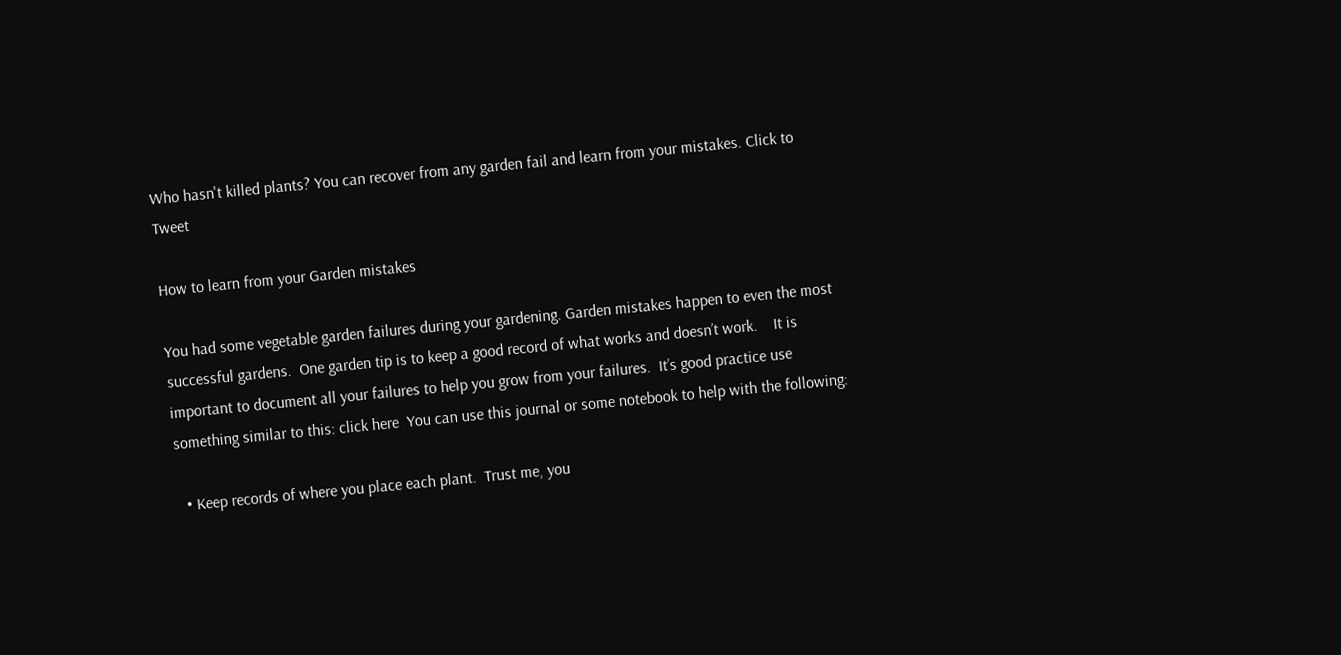Who hasn't killed plants? You can recover from any garden fail and learn from your mistakes. Click to Tweet

How to learn from your Garden mistakes

You had some vegetable garden failures during your gardening. Garden mistakes happen to even the most successful gardens.  One garden tip is to keep a good record of what works and doesn’t work.    It is important to document all your failures to help you grow from your failures.  It’s good practice use something similar to this: click here  You can use this journal or some notebook to help with the following:

  • Keep records of where you place each plant.  Trust me, you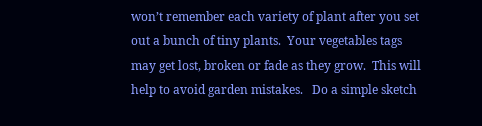won’t remember each variety of plant after you set out a bunch of tiny plants.  Your vegetables tags may get lost, broken or fade as they grow.  This will help to avoid garden mistakes.   Do a simple sketch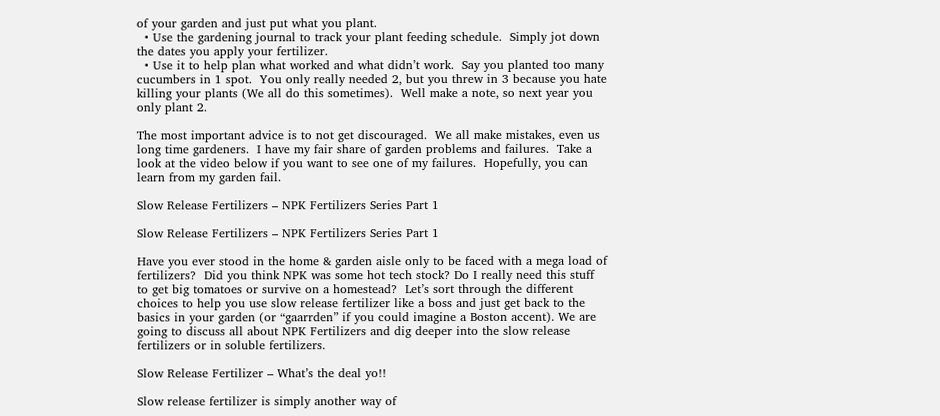of your garden and just put what you plant.
  • Use the gardening journal to track your plant feeding schedule.  Simply jot down the dates you apply your fertilizer.
  • Use it to help plan what worked and what didn’t work.  Say you planted too many cucumbers in 1 spot.  You only really needed 2, but you threw in 3 because you hate killing your plants (We all do this sometimes).  Well make a note, so next year you only plant 2.

The most important advice is to not get discouraged.  We all make mistakes, even us long time gardeners.  I have my fair share of garden problems and failures.  Take a look at the video below if you want to see one of my failures.  Hopefully, you can learn from my garden fail.

Slow Release Fertilizers – NPK Fertilizers Series Part 1

Slow Release Fertilizers – NPK Fertilizers Series Part 1

Have you ever stood in the home & garden aisle only to be faced with a mega load of fertilizers?  Did you think NPK was some hot tech stock? Do I really need this stuff to get big tomatoes or survive on a homestead?  Let’s sort through the different choices to help you use slow release fertilizer like a boss and just get back to the basics in your garden (or “gaarrden” if you could imagine a Boston accent). We are going to discuss all about NPK Fertilizers and dig deeper into the slow release fertilizers or in soluble fertilizers.

Slow Release Fertilizer – What’s the deal yo!!

Slow release fertilizer is simply another way of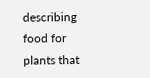describing food for plants that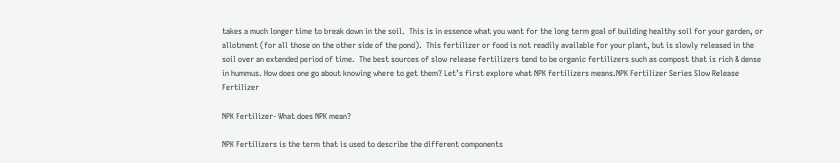takes a much longer time to break down in the soil.  This is in essence what you want for the long term goal of building healthy soil for your garden, or allotment (for all those on the other side of the pond).  This fertilizer or food is not readily available for your plant, but is slowly released in the soil over an extended period of time.  The best sources of slow release fertilizers tend to be organic fertilizers such as compost that is rich & dense in hummus. How does one go about knowing where to get them? Let’s first explore what NPK fertilizers means.NPK Fertilizer Series Slow Release Fertilizer

NPK Fertilizer- What does NPK mean?

NPK Fertilizers is the term that is used to describe the different components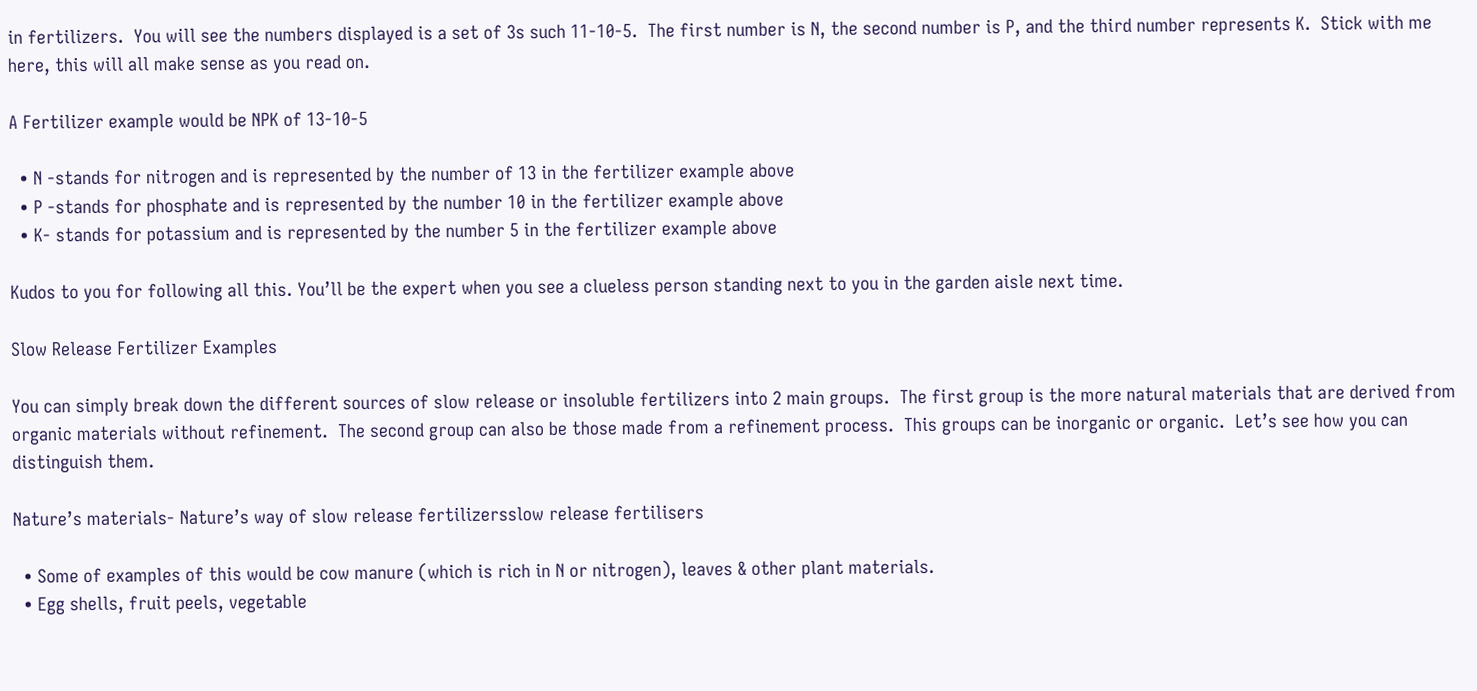in fertilizers.  You will see the numbers displayed is a set of 3s such 11-10-5.  The first number is N, the second number is P, and the third number represents K.  Stick with me here, this will all make sense as you read on.

A Fertilizer example would be NPK of 13-10-5

  • N -stands for nitrogen and is represented by the number of 13 in the fertilizer example above
  • P -stands for phosphate and is represented by the number 10 in the fertilizer example above
  • K- stands for potassium and is represented by the number 5 in the fertilizer example above

Kudos to you for following all this. You’ll be the expert when you see a clueless person standing next to you in the garden aisle next time.

Slow Release Fertilizer Examples

You can simply break down the different sources of slow release or insoluble fertilizers into 2 main groups.  The first group is the more natural materials that are derived from organic materials without refinement.  The second group can also be those made from a refinement process.  This groups can be inorganic or organic.  Let’s see how you can distinguish them.

Nature’s materials- Nature’s way of slow release fertilizersslow release fertilisers

  • Some of examples of this would be cow manure (which is rich in N or nitrogen), leaves & other plant materials.
  • Egg shells, fruit peels, vegetable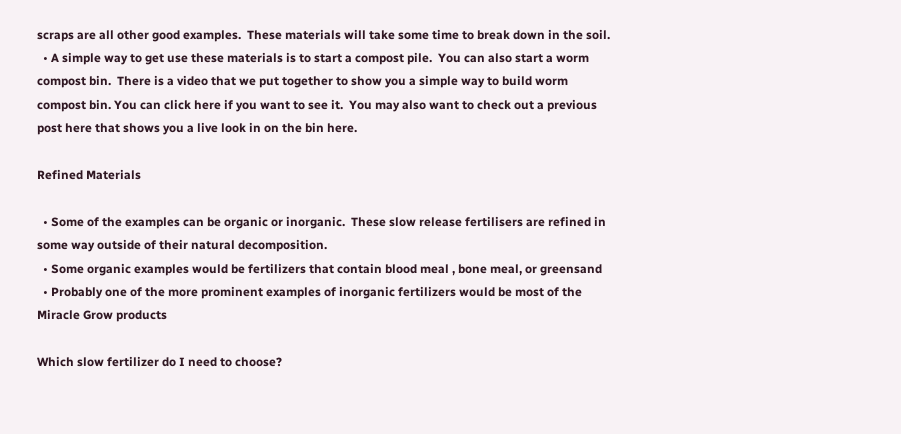scraps are all other good examples.  These materials will take some time to break down in the soil.
  • A simple way to get use these materials is to start a compost pile.  You can also start a worm compost bin.  There is a video that we put together to show you a simple way to build worm compost bin. You can click here if you want to see it.  You may also want to check out a previous post here that shows you a live look in on the bin here.

Refined Materials

  • Some of the examples can be organic or inorganic.  These slow release fertilisers are refined in some way outside of their natural decomposition.
  • Some organic examples would be fertilizers that contain blood meal , bone meal, or greensand
  • Probably one of the more prominent examples of inorganic fertilizers would be most of the Miracle Grow products

Which slow fertilizer do I need to choose?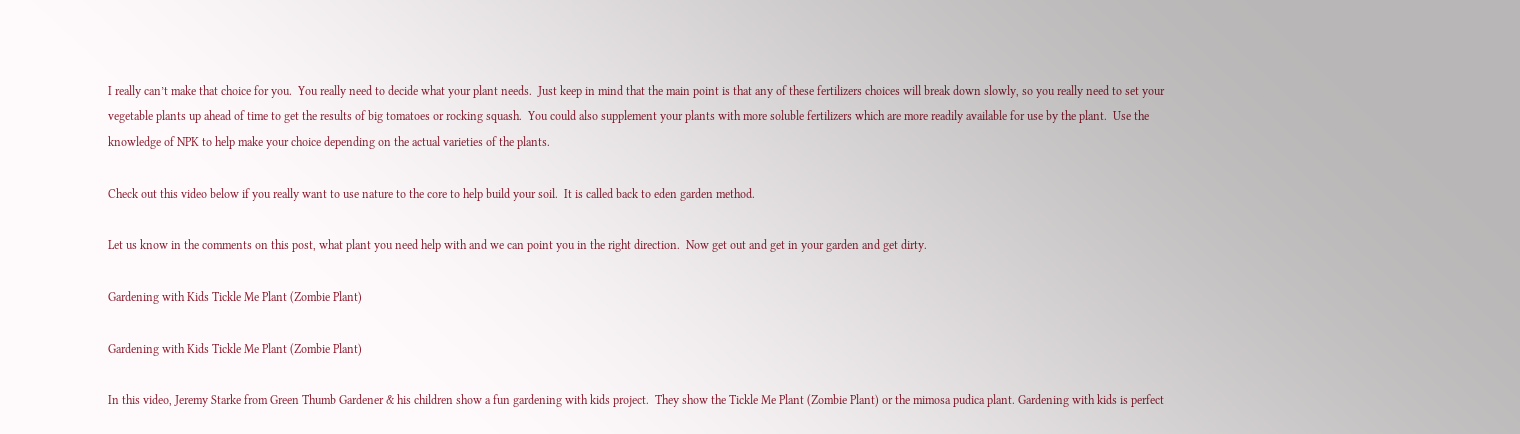I really can’t make that choice for you.  You really need to decide what your plant needs.  Just keep in mind that the main point is that any of these fertilizers choices will break down slowly, so you really need to set your vegetable plants up ahead of time to get the results of big tomatoes or rocking squash.  You could also supplement your plants with more soluble fertilizers which are more readily available for use by the plant.  Use the knowledge of NPK to help make your choice depending on the actual varieties of the plants.

Check out this video below if you really want to use nature to the core to help build your soil.  It is called back to eden garden method.

Let us know in the comments on this post, what plant you need help with and we can point you in the right direction.  Now get out and get in your garden and get dirty.

Gardening with Kids Tickle Me Plant (Zombie Plant)

Gardening with Kids Tickle Me Plant (Zombie Plant)

In this video, Jeremy Starke from Green Thumb Gardener & his children show a fun gardening with kids project.  They show the Tickle Me Plant (Zombie Plant) or the mimosa pudica plant. Gardening with kids is perfect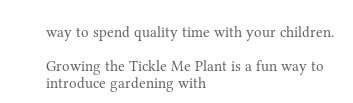way to spend quality time with your children.

Growing the Tickle Me Plant is a fun way to introduce gardening with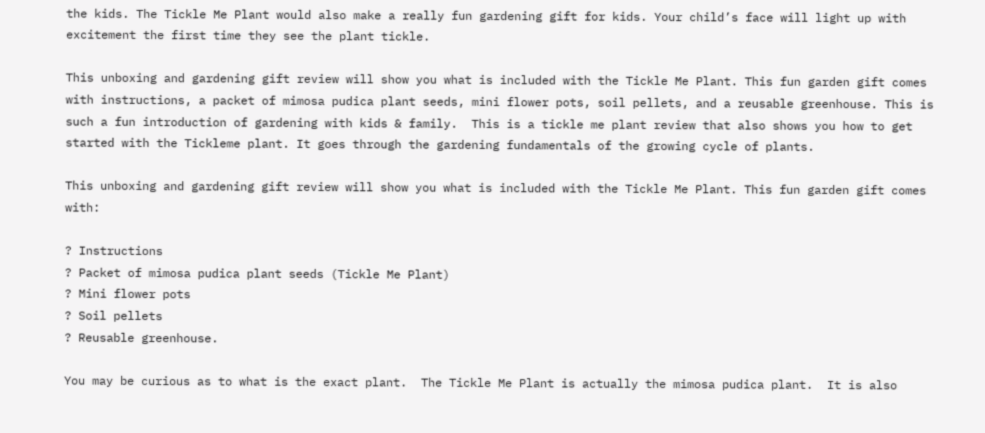the kids. The Tickle Me Plant would also make a really fun gardening gift for kids. Your child’s face will light up with excitement the first time they see the plant tickle.

This unboxing and gardening gift review will show you what is included with the Tickle Me Plant. This fun garden gift comes with instructions, a packet of mimosa pudica plant seeds, mini flower pots, soil pellets, and a reusable greenhouse. This is such a fun introduction of gardening with kids & family.  This is a tickle me plant review that also shows you how to get started with the Tickleme plant. It goes through the gardening fundamentals of the growing cycle of plants.

This unboxing and gardening gift review will show you what is included with the Tickle Me Plant. This fun garden gift comes with:

? Instructions
? Packet of mimosa pudica plant seeds (Tickle Me Plant)
? Mini flower pots
? Soil pellets
? Reusable greenhouse.

You may be curious as to what is the exact plant.  The Tickle Me Plant is actually the mimosa pudica plant.  It is also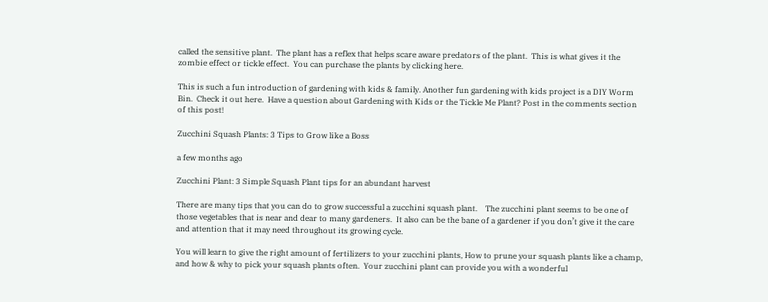called the sensitive plant.  The plant has a reflex that helps scare aware predators of the plant.  This is what gives it the zombie effect or tickle effect.  You can purchase the plants by clicking here.

This is such a fun introduction of gardening with kids & family. Another fun gardening with kids project is a DIY Worm Bin.  Check it out here.  Have a question about Gardening with Kids or the Tickle Me Plant? Post in the comments section of this post!

Zucchini Squash Plants: 3 Tips to Grow like a Boss

a few months ago

Zucchini Plant: 3 Simple Squash Plant tips for an abundant harvest

There are many tips that you can do to grow successful a zucchini squash plant.    The zucchini plant seems to be one of those vegetables that is near and dear to many gardeners.  It also can be the bane of a gardener if you don’t give it the care and attention that it may need throughout its growing cycle.

You will learn to give the right amount of fertilizers to your zucchini plants, How to prune your squash plants like a champ, and how & why to pick your squash plants often.  Your zucchini plant can provide you with a wonderful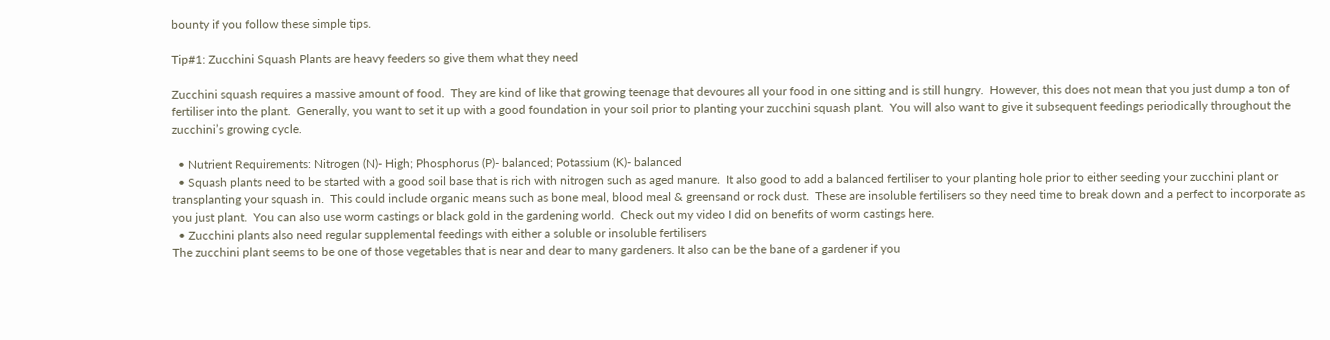bounty if you follow these simple tips.

Tip#1: Zucchini Squash Plants are heavy feeders so give them what they need

Zucchini squash requires a massive amount of food.  They are kind of like that growing teenage that devoures all your food in one sitting and is still hungry.  However, this does not mean that you just dump a ton of fertiliser into the plant.  Generally, you want to set it up with a good foundation in your soil prior to planting your zucchini squash plant.  You will also want to give it subsequent feedings periodically throughout the zucchini’s growing cycle.

  • Nutrient Requirements: Nitrogen (N)- High; Phosphorus (P)- balanced; Potassium (K)- balanced
  • Squash plants need to be started with a good soil base that is rich with nitrogen such as aged manure.  It also good to add a balanced fertiliser to your planting hole prior to either seeding your zucchini plant or transplanting your squash in.  This could include organic means such as bone meal, blood meal & greensand or rock dust.  These are insoluble fertilisers so they need time to break down and a perfect to incorporate as you just plant.  You can also use worm castings or black gold in the gardening world.  Check out my video I did on benefits of worm castings here.
  • Zucchini plants also need regular supplemental feedings with either a soluble or insoluble fertilisers
The zucchini plant seems to be one of those vegetables that is near and dear to many gardeners. It also can be the bane of a gardener if you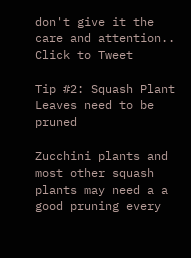don't give it the care and attention.. Click to Tweet

Tip #2: Squash Plant Leaves need to be pruned

Zucchini plants and most other squash plants may need a a good pruning every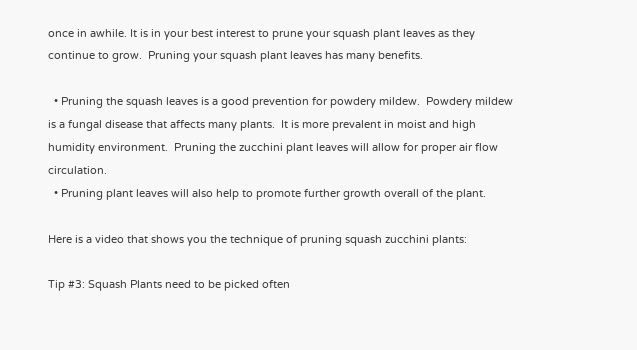once in awhile. It is in your best interest to prune your squash plant leaves as they continue to grow.  Pruning your squash plant leaves has many benefits.

  • Pruning the squash leaves is a good prevention for powdery mildew.  Powdery mildew is a fungal disease that affects many plants.  It is more prevalent in moist and high humidity environment.  Pruning the zucchini plant leaves will allow for proper air flow circulation.
  • Pruning plant leaves will also help to promote further growth overall of the plant.

Here is a video that shows you the technique of pruning squash zucchini plants:

Tip #3: Squash Plants need to be picked often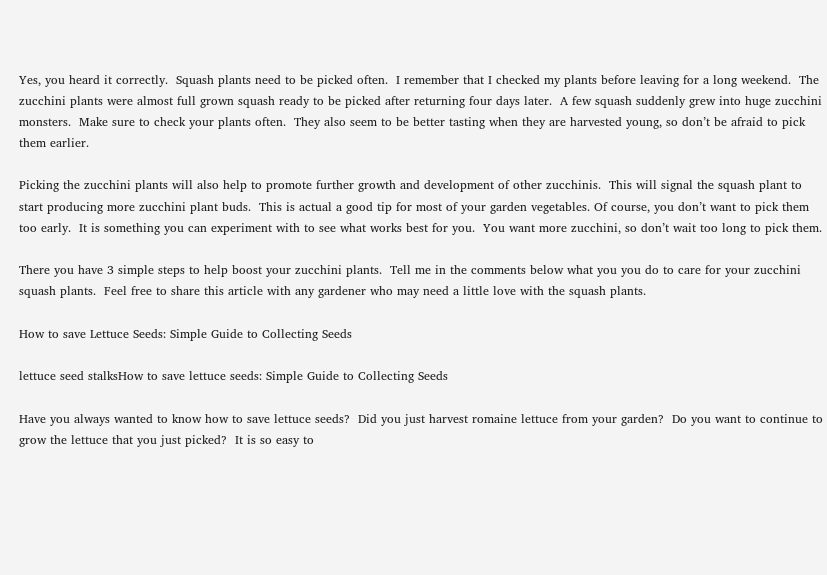Yes, you heard it correctly.  Squash plants need to be picked often.  I remember that I checked my plants before leaving for a long weekend.  The zucchini plants were almost full grown squash ready to be picked after returning four days later.  A few squash suddenly grew into huge zucchini monsters.  Make sure to check your plants often.  They also seem to be better tasting when they are harvested young, so don’t be afraid to pick them earlier.

Picking the zucchini plants will also help to promote further growth and development of other zucchinis.  This will signal the squash plant to start producing more zucchini plant buds.  This is actual a good tip for most of your garden vegetables. Of course, you don’t want to pick them too early.  It is something you can experiment with to see what works best for you.  You want more zucchini, so don’t wait too long to pick them.

There you have 3 simple steps to help boost your zucchini plants.  Tell me in the comments below what you you do to care for your zucchini squash plants.  Feel free to share this article with any gardener who may need a little love with the squash plants.

How to save Lettuce Seeds: Simple Guide to Collecting Seeds

lettuce seed stalksHow to save lettuce seeds: Simple Guide to Collecting Seeds

Have you always wanted to know how to save lettuce seeds?  Did you just harvest romaine lettuce from your garden?  Do you want to continue to grow the lettuce that you just picked?  It is so easy to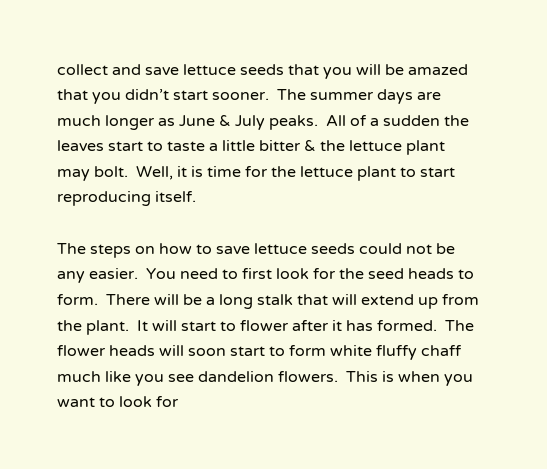collect and save lettuce seeds that you will be amazed that you didn’t start sooner.  The summer days are much longer as June & July peaks.  All of a sudden the leaves start to taste a little bitter & the lettuce plant may bolt.  Well, it is time for the lettuce plant to start reproducing itself.

The steps on how to save lettuce seeds could not be any easier.  You need to first look for the seed heads to form.  There will be a long stalk that will extend up from the plant.  It will start to flower after it has formed.  The flower heads will soon start to form white fluffy chaff much like you see dandelion flowers.  This is when you want to look for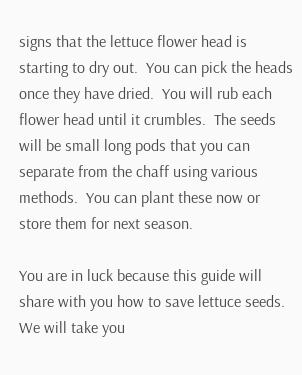signs that the lettuce flower head is starting to dry out.  You can pick the heads once they have dried.  You will rub each flower head until it crumbles.  The seeds will be small long pods that you can separate from the chaff using various methods.  You can plant these now or store them for next season.

You are in luck because this guide will share with you how to save lettuce seeds.  We will take you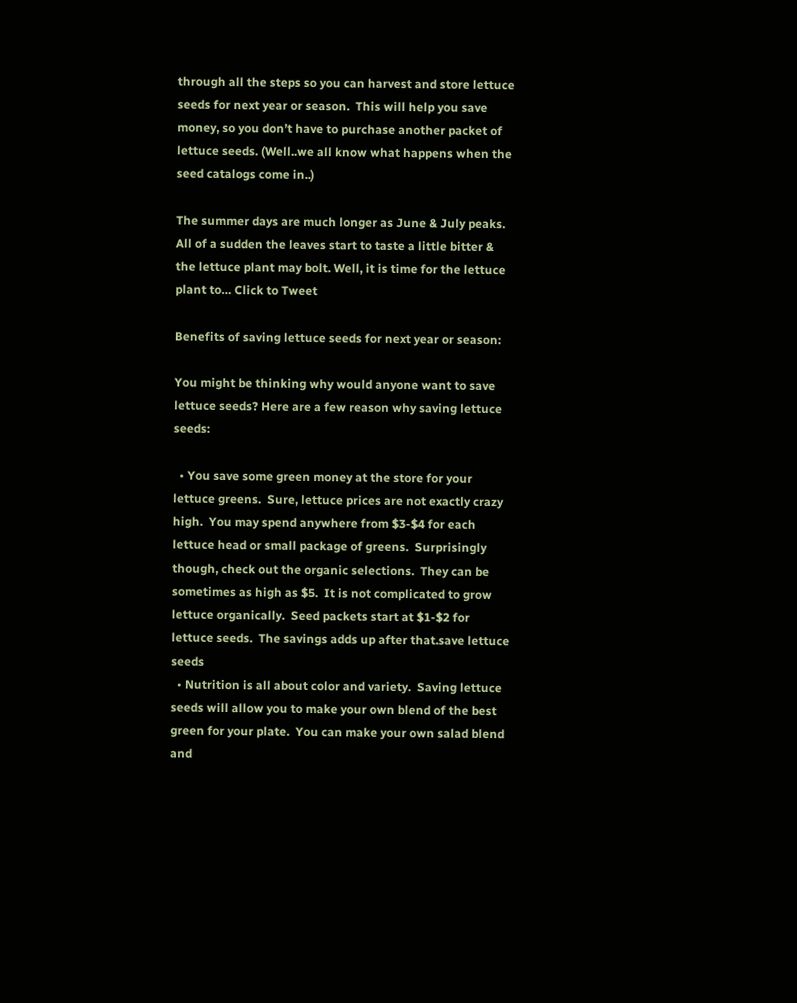through all the steps so you can harvest and store lettuce seeds for next year or season.  This will help you save money, so you don’t have to purchase another packet of lettuce seeds. (Well..we all know what happens when the seed catalogs come in..)

The summer days are much longer as June & July peaks. All of a sudden the leaves start to taste a little bitter & the lettuce plant may bolt. Well, it is time for the lettuce plant to… Click to Tweet

Benefits of saving lettuce seeds for next year or season:

You might be thinking why would anyone want to save lettuce seeds? Here are a few reason why saving lettuce seeds:

  • You save some green money at the store for your lettuce greens.  Sure, lettuce prices are not exactly crazy high.  You may spend anywhere from $3-$4 for each lettuce head or small package of greens.  Surprisingly though, check out the organic selections.  They can be sometimes as high as $5.  It is not complicated to grow lettuce organically.  Seed packets start at $1-$2 for lettuce seeds.  The savings adds up after that.save lettuce seeds
  • Nutrition is all about color and variety.  Saving lettuce seeds will allow you to make your own blend of the best green for your plate.  You can make your own salad blend and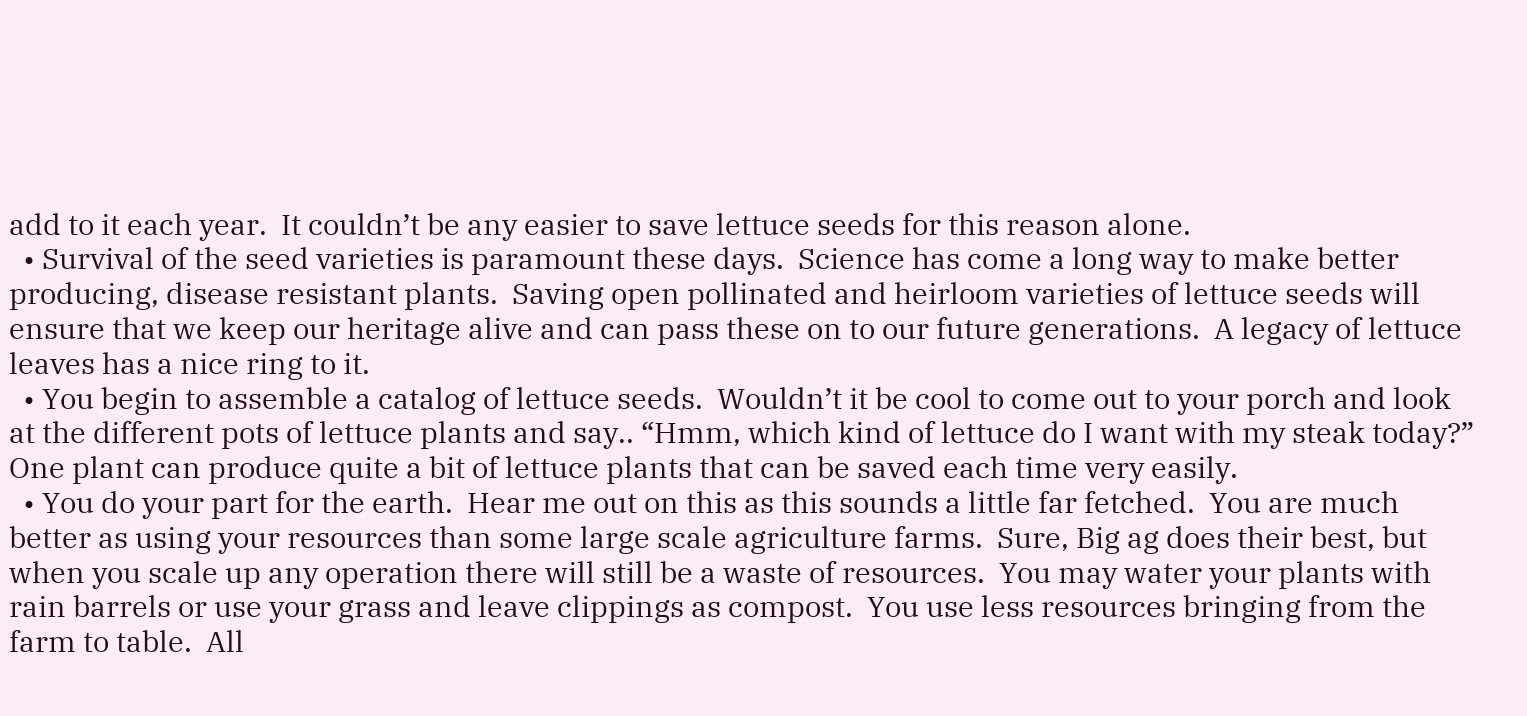add to it each year.  It couldn’t be any easier to save lettuce seeds for this reason alone.
  • Survival of the seed varieties is paramount these days.  Science has come a long way to make better producing, disease resistant plants.  Saving open pollinated and heirloom varieties of lettuce seeds will ensure that we keep our heritage alive and can pass these on to our future generations.  A legacy of lettuce leaves has a nice ring to it.
  • You begin to assemble a catalog of lettuce seeds.  Wouldn’t it be cool to come out to your porch and look at the different pots of lettuce plants and say.. “Hmm, which kind of lettuce do I want with my steak today?”  One plant can produce quite a bit of lettuce plants that can be saved each time very easily.
  • You do your part for the earth.  Hear me out on this as this sounds a little far fetched.  You are much better as using your resources than some large scale agriculture farms.  Sure, Big ag does their best, but when you scale up any operation there will still be a waste of resources.  You may water your plants with rain barrels or use your grass and leave clippings as compost.  You use less resources bringing from the farm to table.  All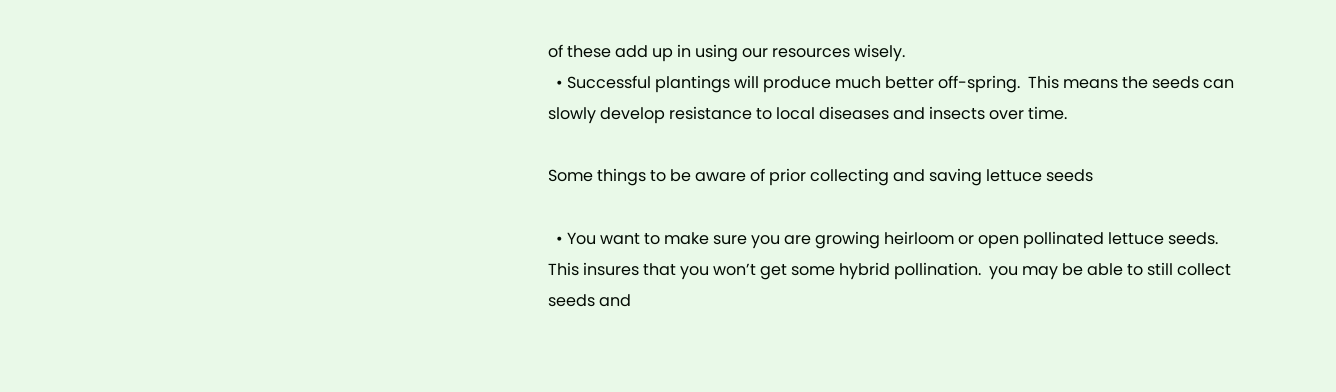of these add up in using our resources wisely.
  • Successful plantings will produce much better off-spring.  This means the seeds can slowly develop resistance to local diseases and insects over time.

Some things to be aware of prior collecting and saving lettuce seeds

  • You want to make sure you are growing heirloom or open pollinated lettuce seeds.  This insures that you won’t get some hybrid pollination.  you may be able to still collect seeds and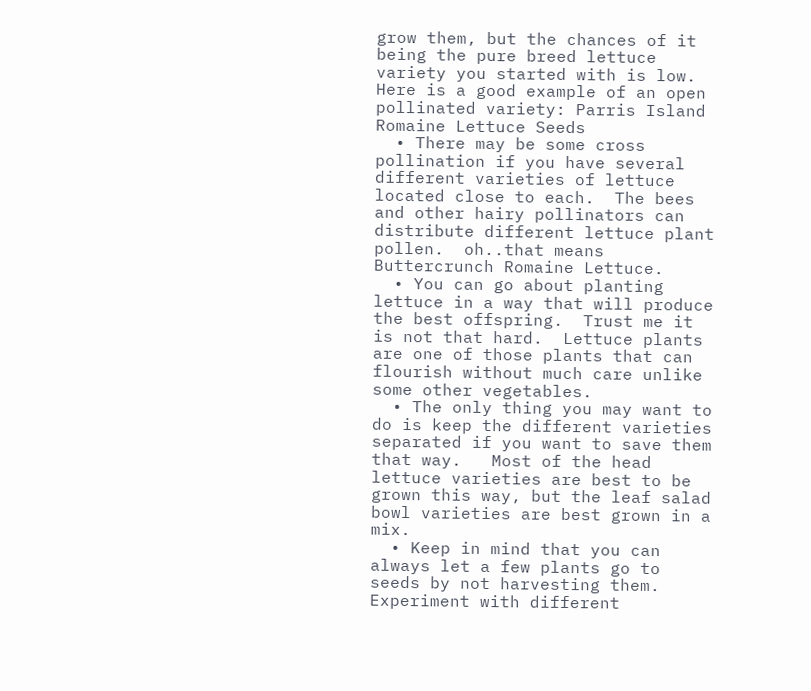grow them, but the chances of it being the pure breed lettuce variety you started with is low.  Here is a good example of an open pollinated variety: Parris Island Romaine Lettuce Seeds
  • There may be some cross pollination if you have several different varieties of lettuce located close to each.  The bees and other hairy pollinators can distribute different lettuce plant pollen.  oh..that means Buttercrunch Romaine Lettuce.
  • You can go about planting lettuce in a way that will produce the best offspring.  Trust me it is not that hard.  Lettuce plants are one of those plants that can flourish without much care unlike some other vegetables.
  • The only thing you may want to do is keep the different varieties separated if you want to save them that way.   Most of the head lettuce varieties are best to be grown this way, but the leaf salad bowl varieties are best grown in a mix.
  • Keep in mind that you can always let a few plants go to seeds by not harvesting them.  Experiment with different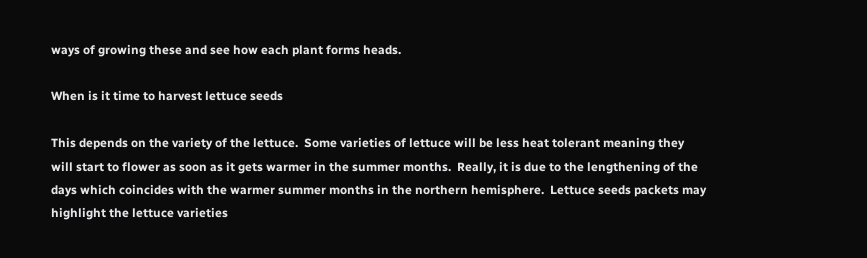ways of growing these and see how each plant forms heads.

When is it time to harvest lettuce seeds

This depends on the variety of the lettuce.  Some varieties of lettuce will be less heat tolerant meaning they will start to flower as soon as it gets warmer in the summer months.  Really, it is due to the lengthening of the days which coincides with the warmer summer months in the northern hemisphere.  Lettuce seeds packets may highlight the lettuce varieties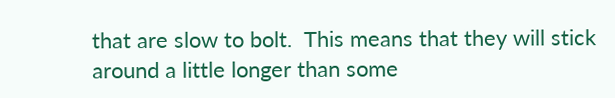that are slow to bolt.  This means that they will stick around a little longer than some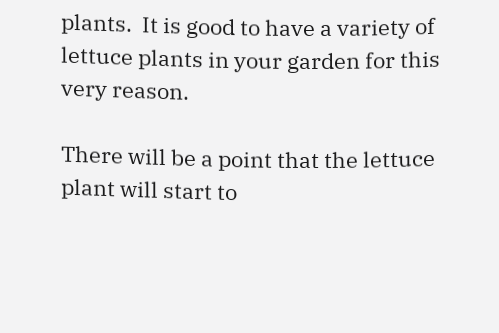plants.  It is good to have a variety of lettuce plants in your garden for this very reason.

There will be a point that the lettuce plant will start to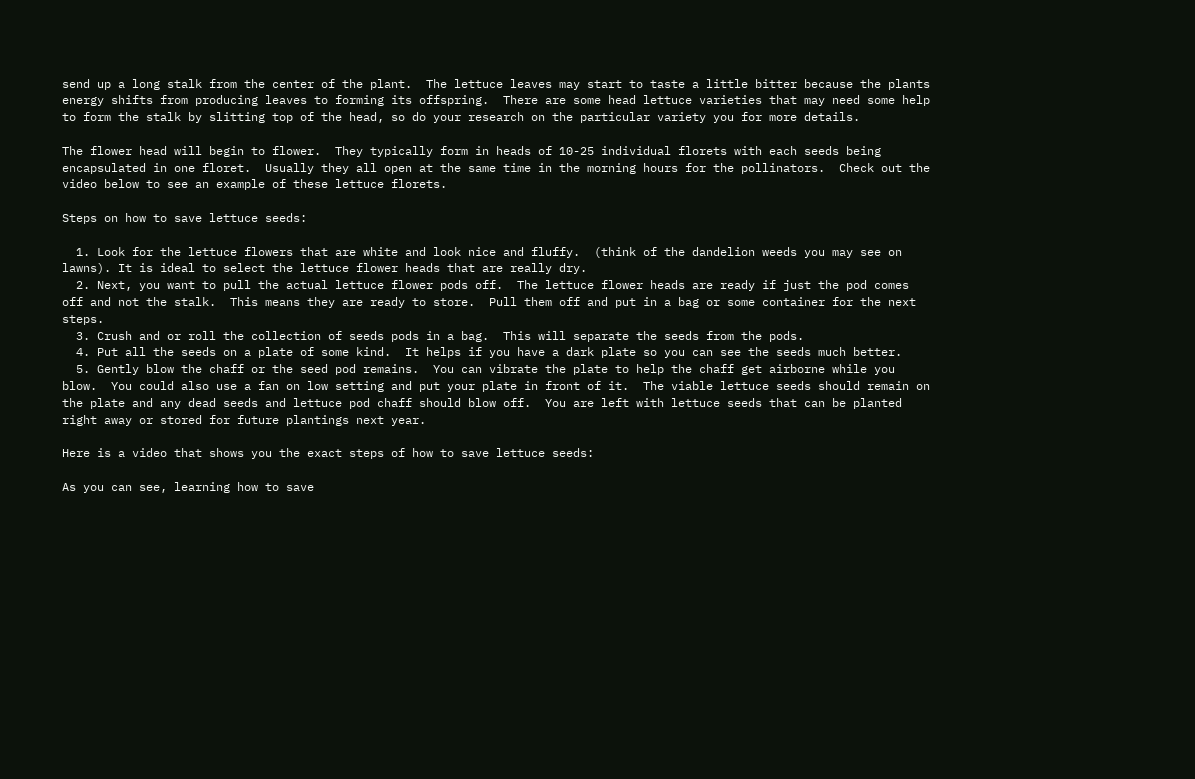send up a long stalk from the center of the plant.  The lettuce leaves may start to taste a little bitter because the plants energy shifts from producing leaves to forming its offspring.  There are some head lettuce varieties that may need some help to form the stalk by slitting top of the head, so do your research on the particular variety you for more details.

The flower head will begin to flower.  They typically form in heads of 10-25 individual florets with each seeds being encapsulated in one floret.  Usually they all open at the same time in the morning hours for the pollinators.  Check out the video below to see an example of these lettuce florets.

Steps on how to save lettuce seeds:

  1. Look for the lettuce flowers that are white and look nice and fluffy.  (think of the dandelion weeds you may see on lawns). It is ideal to select the lettuce flower heads that are really dry.
  2. Next, you want to pull the actual lettuce flower pods off.  The lettuce flower heads are ready if just the pod comes off and not the stalk.  This means they are ready to store.  Pull them off and put in a bag or some container for the next steps.
  3. Crush and or roll the collection of seeds pods in a bag.  This will separate the seeds from the pods.
  4. Put all the seeds on a plate of some kind.  It helps if you have a dark plate so you can see the seeds much better.
  5. Gently blow the chaff or the seed pod remains.  You can vibrate the plate to help the chaff get airborne while you blow.  You could also use a fan on low setting and put your plate in front of it.  The viable lettuce seeds should remain on the plate and any dead seeds and lettuce pod chaff should blow off.  You are left with lettuce seeds that can be planted right away or stored for future plantings next year.

Here is a video that shows you the exact steps of how to save lettuce seeds:

As you can see, learning how to save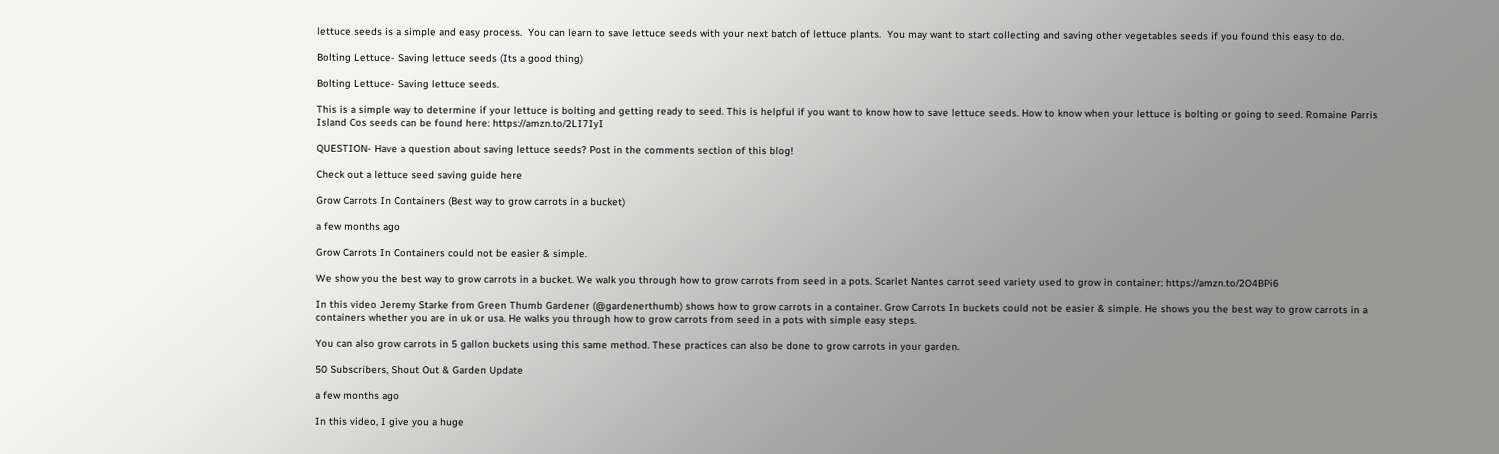lettuce seeds is a simple and easy process.  You can learn to save lettuce seeds with your next batch of lettuce plants.  You may want to start collecting and saving other vegetables seeds if you found this easy to do.

Bolting Lettuce- Saving lettuce seeds (Its a good thing)

Bolting Lettuce- Saving lettuce seeds.

This is a simple way to determine if your lettuce is bolting and getting ready to seed. This is helpful if you want to know how to save lettuce seeds. How to know when your lettuce is bolting or going to seed. Romaine Parris Island Cos seeds can be found here: https://amzn.to/2LI7IyI

QUESTION- Have a question about saving lettuce seeds? Post in the comments section of this blog!

Check out a lettuce seed saving guide here

Grow Carrots In Containers (Best way to grow carrots in a bucket)

a few months ago

Grow Carrots In Containers could not be easier & simple.

We show you the best way to grow carrots in a bucket. We walk you through how to grow carrots from seed in a pots. Scarlet Nantes carrot seed variety used to grow in container: https://amzn.to/2O4BPi6

In this video Jeremy Starke from Green Thumb Gardener (@gardenerthumb) shows how to grow carrots in a container. Grow Carrots In buckets could not be easier & simple. He shows you the best way to grow carrots in a containers whether you are in uk or usa. He walks you through how to grow carrots from seed in a pots with simple easy steps.

You can also grow carrots in 5 gallon buckets using this same method. These practices can also be done to grow carrots in your garden.

50 Subscribers, Shout Out & Garden Update

a few months ago

In this video, I give you a huge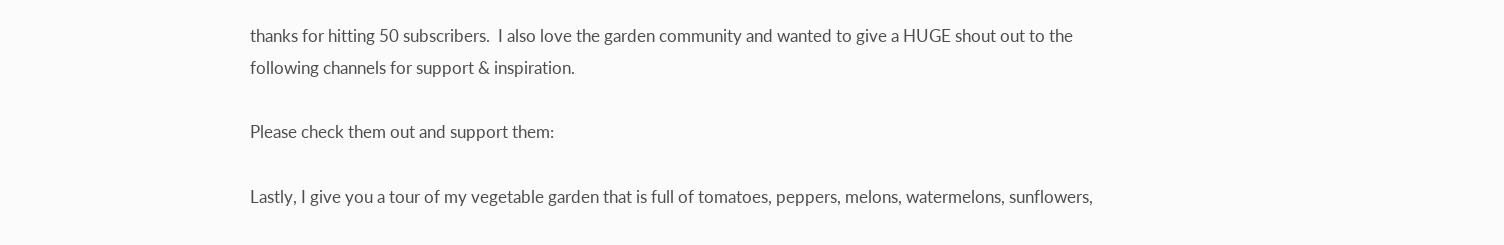thanks for hitting 50 subscribers.  I also love the garden community and wanted to give a HUGE shout out to the following channels for support & inspiration.

Please check them out and support them:

Lastly, I give you a tour of my vegetable garden that is full of tomatoes, peppers, melons, watermelons, sunflowers,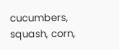cucumbers, squash, corn,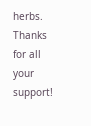herbs. Thanks for all your support!